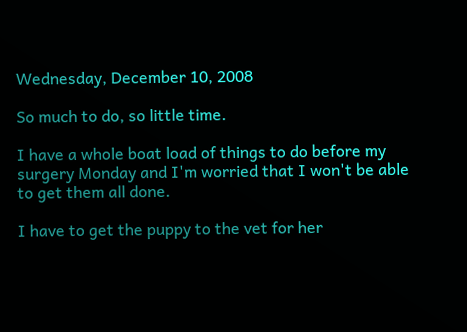Wednesday, December 10, 2008

So much to do, so little time.

I have a whole boat load of things to do before my surgery Monday and I'm worried that I won't be able to get them all done.

I have to get the puppy to the vet for her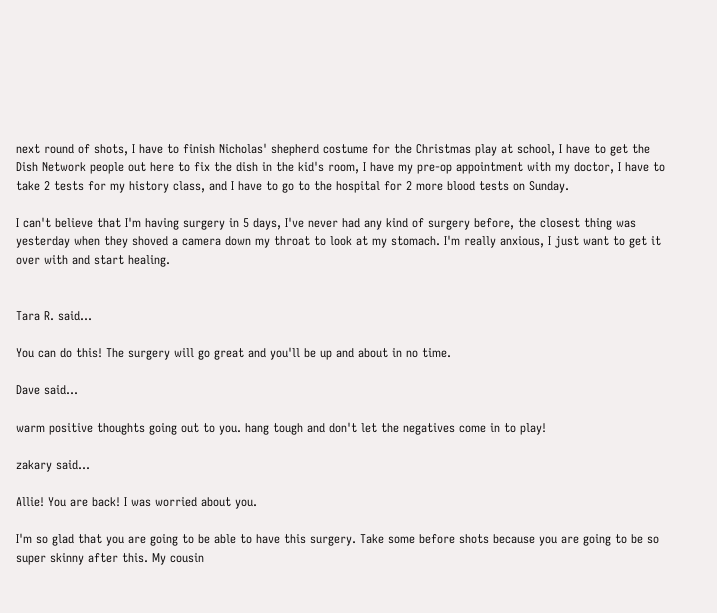next round of shots, I have to finish Nicholas' shepherd costume for the Christmas play at school, I have to get the Dish Network people out here to fix the dish in the kid's room, I have my pre-op appointment with my doctor, I have to take 2 tests for my history class, and I have to go to the hospital for 2 more blood tests on Sunday.

I can't believe that I'm having surgery in 5 days, I've never had any kind of surgery before, the closest thing was yesterday when they shoved a camera down my throat to look at my stomach. I'm really anxious, I just want to get it over with and start healing.


Tara R. said...

You can do this! The surgery will go great and you'll be up and about in no time.

Dave said...

warm positive thoughts going out to you. hang tough and don't let the negatives come in to play!

zakary said...

Allie! You are back! I was worried about you.

I'm so glad that you are going to be able to have this surgery. Take some before shots because you are going to be so super skinny after this. My cousin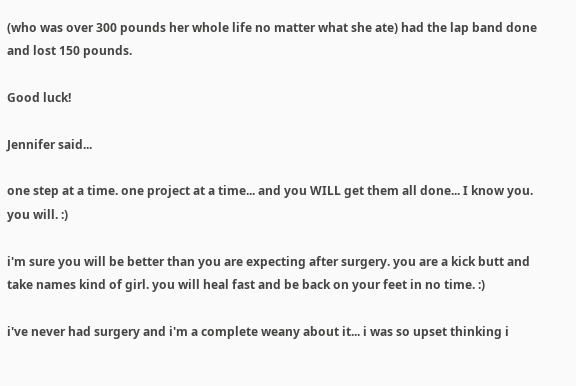(who was over 300 pounds her whole life no matter what she ate) had the lap band done and lost 150 pounds.

Good luck!

Jennifer said...

one step at a time. one project at a time... and you WILL get them all done... I know you. you will. :)

i'm sure you will be better than you are expecting after surgery. you are a kick butt and take names kind of girl. you will heal fast and be back on your feet in no time. :)

i've never had surgery and i'm a complete weany about it... i was so upset thinking i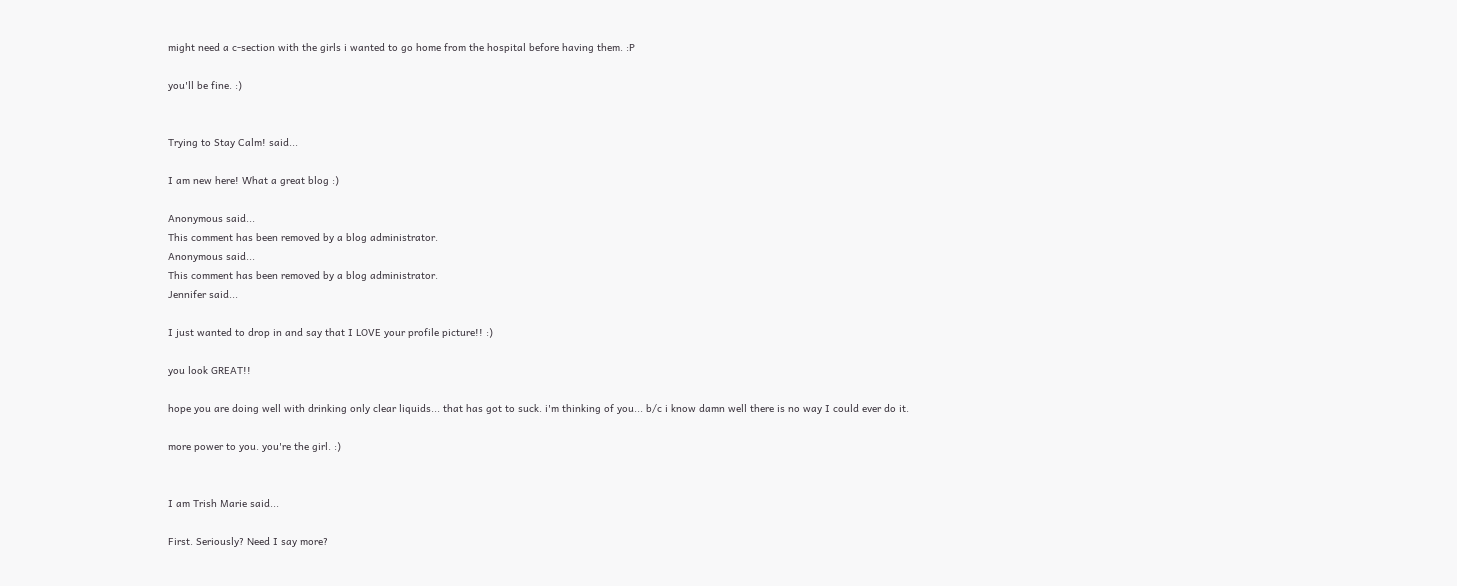might need a c-section with the girls i wanted to go home from the hospital before having them. :P

you'll be fine. :)


Trying to Stay Calm! said...

I am new here! What a great blog :)

Anonymous said...
This comment has been removed by a blog administrator.
Anonymous said...
This comment has been removed by a blog administrator.
Jennifer said...

I just wanted to drop in and say that I LOVE your profile picture!! :)

you look GREAT!!

hope you are doing well with drinking only clear liquids... that has got to suck. i'm thinking of you... b/c i know damn well there is no way I could ever do it.

more power to you. you're the girl. :)


I am Trish Marie said...

First. Seriously? Need I say more?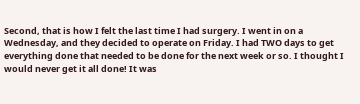Second, that is how I felt the last time I had surgery. I went in on a Wednesday, and they decided to operate on Friday. I had TWO days to get everything done that needed to be done for the next week or so. I thought I would never get it all done! It was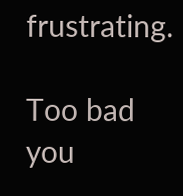frustrating.

Too bad you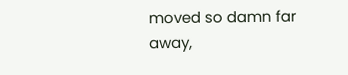moved so damn far away,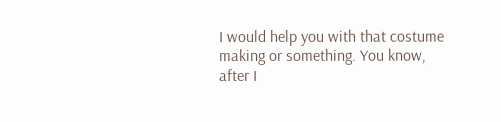I would help you with that costume making or something. You know, after I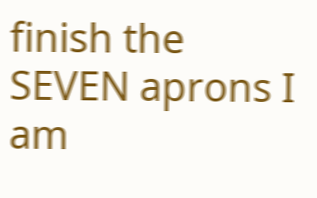finish the SEVEN aprons I am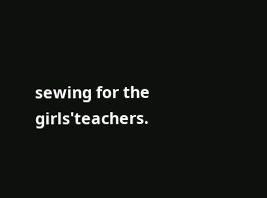sewing for the girls'teachers.